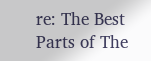re: The Best Parts of The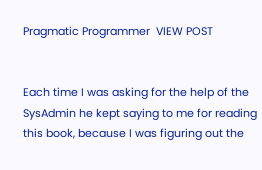Pragmatic Programmer  VIEW POST


Each time I was asking for the help of the SysAdmin he kept saying to me for reading this book, because I was figuring out the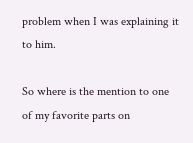problem when I was explaining it to him.

So where is the mention to one of my favorite parts on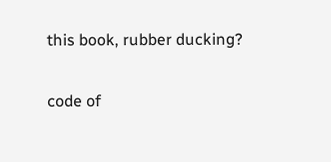this book, rubber ducking?

code of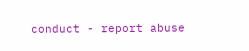conduct - report abuse